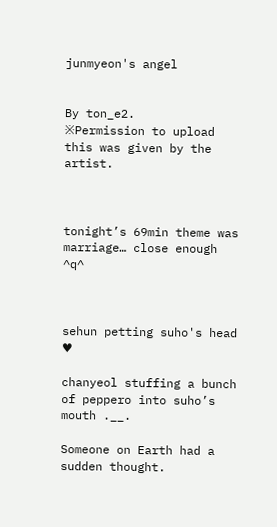junmyeon's angel


By ton_e2.
※Permission to upload this was given by the artist.



tonight’s 69min theme was marriage… close enough ^q^



sehun petting suho's head ♥

chanyeol stuffing a bunch of peppero into suho’s mouth .__.

Someone on Earth had a sudden thought.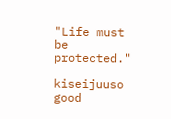"Life must be protected."

kiseijuuso good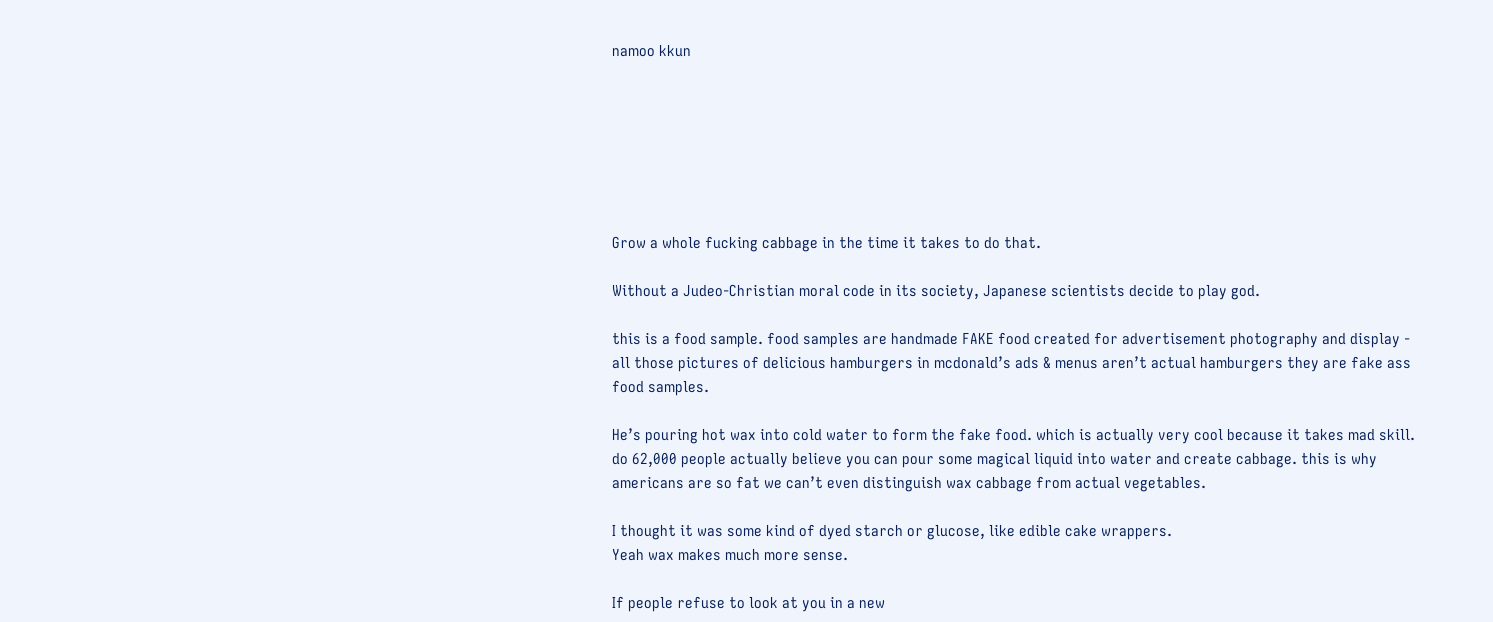namoo kkun







Grow a whole fucking cabbage in the time it takes to do that.

Without a Judeo-Christian moral code in its society, Japanese scientists decide to play god.

this is a food sample. food samples are handmade FAKE food created for advertisement photography and display - all those pictures of delicious hamburgers in mcdonald’s ads & menus aren’t actual hamburgers they are fake ass food samples.

He’s pouring hot wax into cold water to form the fake food. which is actually very cool because it takes mad skill. do 62,000 people actually believe you can pour some magical liquid into water and create cabbage. this is why americans are so fat we can’t even distinguish wax cabbage from actual vegetables.

I thought it was some kind of dyed starch or glucose, like edible cake wrappers.
Yeah wax makes much more sense.

If people refuse to look at you in a new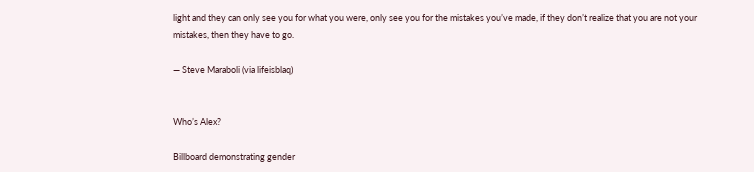light and they can only see you for what you were, only see you for the mistakes you’ve made, if they don’t realize that you are not your mistakes, then they have to go.

— Steve Maraboli (via lifeisblaq)


Who’s Alex?

Billboard demonstrating gender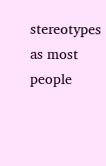stereotypes as most people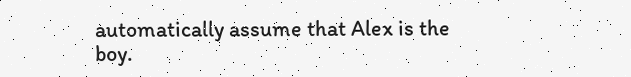automatically assume that Alex is the boy.